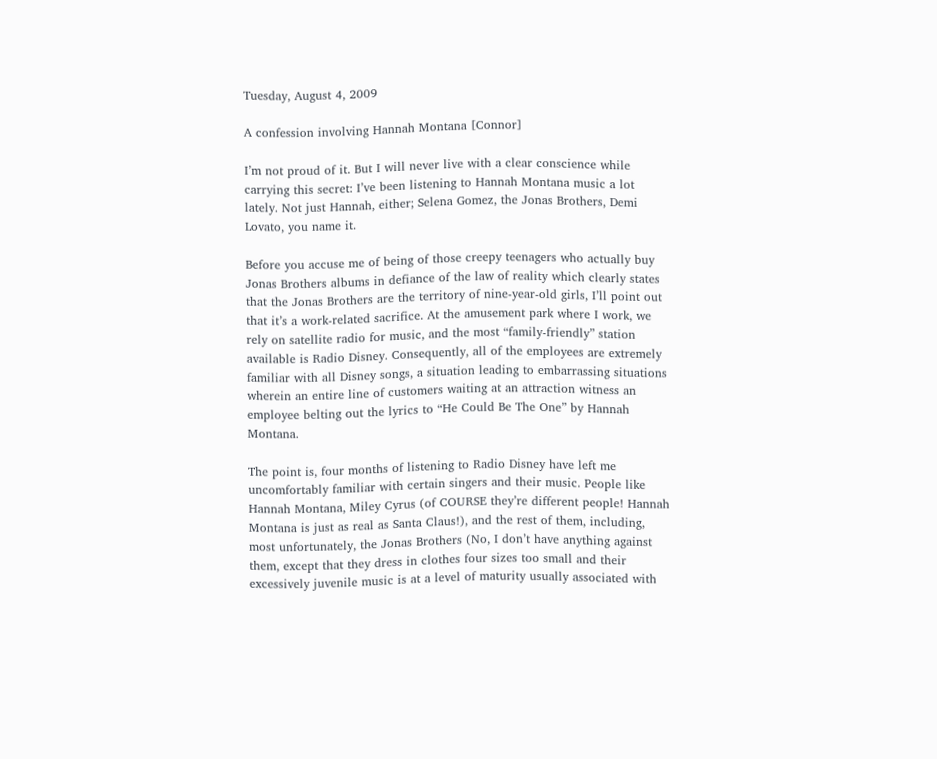Tuesday, August 4, 2009

A confession involving Hannah Montana [Connor]

I’m not proud of it. But I will never live with a clear conscience while carrying this secret: I’ve been listening to Hannah Montana music a lot lately. Not just Hannah, either; Selena Gomez, the Jonas Brothers, Demi Lovato, you name it.

Before you accuse me of being of those creepy teenagers who actually buy Jonas Brothers albums in defiance of the law of reality which clearly states that the Jonas Brothers are the territory of nine-year-old girls, I’ll point out that it’s a work-related sacrifice. At the amusement park where I work, we rely on satellite radio for music, and the most “family-friendly” station available is Radio Disney. Consequently, all of the employees are extremely familiar with all Disney songs, a situation leading to embarrassing situations wherein an entire line of customers waiting at an attraction witness an employee belting out the lyrics to “He Could Be The One” by Hannah Montana.

The point is, four months of listening to Radio Disney have left me uncomfortably familiar with certain singers and their music. People like Hannah Montana, Miley Cyrus (of COURSE they’re different people! Hannah Montana is just as real as Santa Claus!), and the rest of them, including, most unfortunately, the Jonas Brothers (No, I don’t have anything against them, except that they dress in clothes four sizes too small and their excessively juvenile music is at a level of maturity usually associated with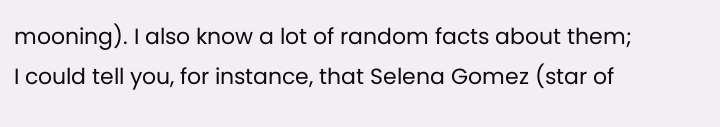mooning). I also know a lot of random facts about them; I could tell you, for instance, that Selena Gomez (star of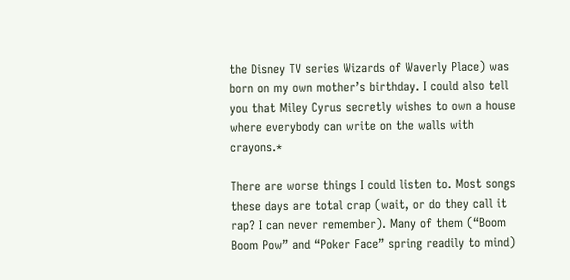the Disney TV series Wizards of Waverly Place) was born on my own mother’s birthday. I could also tell you that Miley Cyrus secretly wishes to own a house where everybody can write on the walls with crayons.*

There are worse things I could listen to. Most songs these days are total crap (wait, or do they call it rap? I can never remember). Many of them (“Boom Boom Pow” and “Poker Face” spring readily to mind)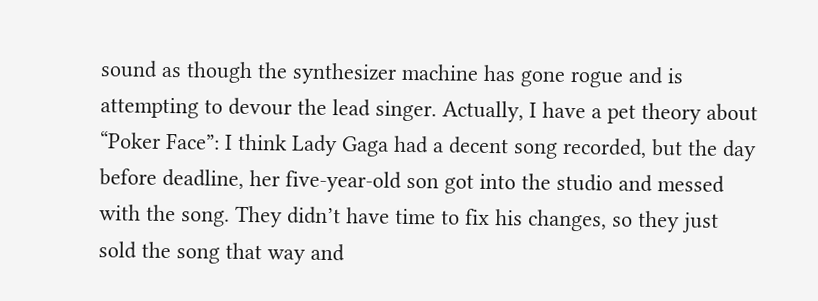sound as though the synthesizer machine has gone rogue and is attempting to devour the lead singer. Actually, I have a pet theory about “Poker Face”: I think Lady Gaga had a decent song recorded, but the day before deadline, her five-year-old son got into the studio and messed with the song. They didn’t have time to fix his changes, so they just sold the song that way and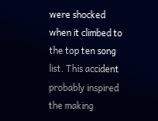were shocked when it climbed to the top ten song list. This accident probably inspired the making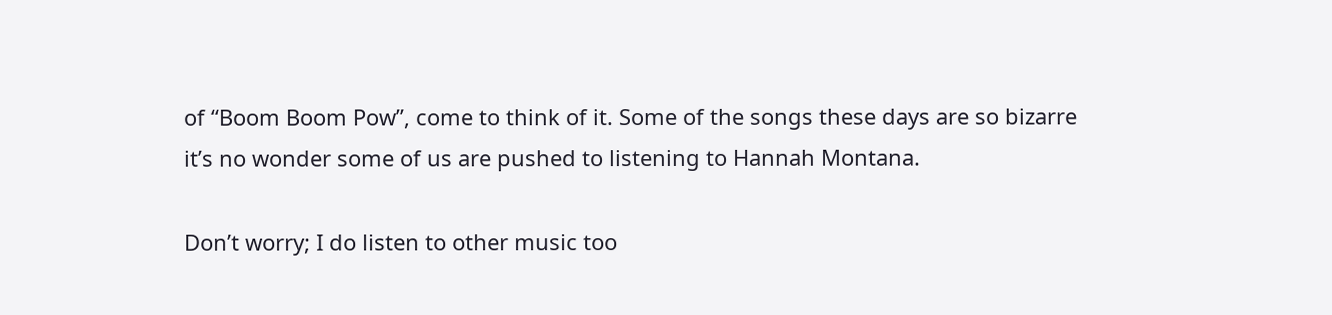of “Boom Boom Pow”, come to think of it. Some of the songs these days are so bizarre it’s no wonder some of us are pushed to listening to Hannah Montana.

Don’t worry; I do listen to other music too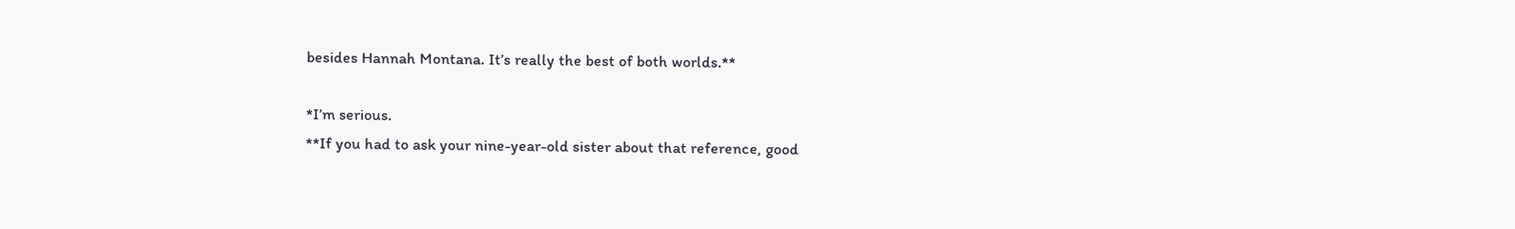besides Hannah Montana. It’s really the best of both worlds.**

*I’m serious.
**If you had to ask your nine-year-old sister about that reference, good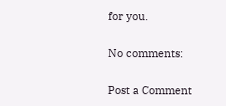for you.

No comments:

Post a Comment